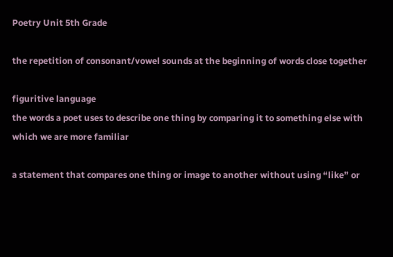Poetry Unit 5th Grade

the repetition of consonant/vowel sounds at the beginning of words close together

figuritive language
the words a poet uses to describe one thing by comparing it to something else with which we are more familiar

a statement that compares one thing or image to another without using “like” or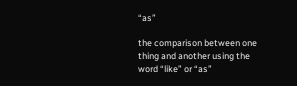“as”

the comparison between one thing and another using the word “like” or “as”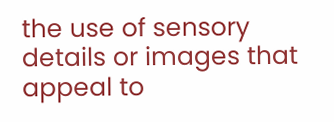the use of sensory details or images that appeal to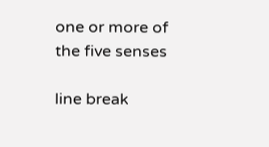one or more of the five senses

line break